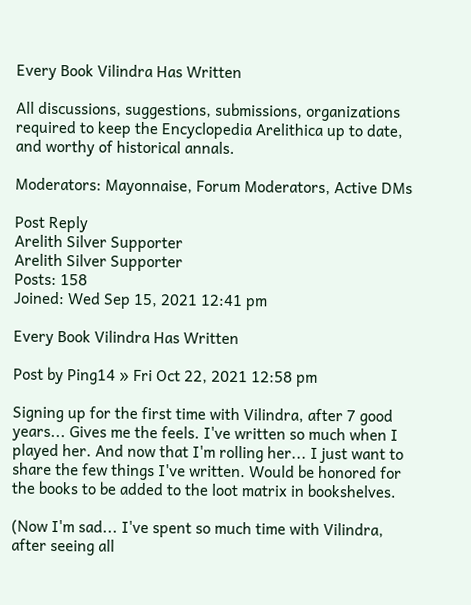Every Book Vilindra Has Written

All discussions, suggestions, submissions, organizations required to keep the Encyclopedia Arelithica up to date, and worthy of historical annals.

Moderators: Mayonnaise, Forum Moderators, Active DMs

Post Reply
Arelith Silver Supporter
Arelith Silver Supporter
Posts: 158
Joined: Wed Sep 15, 2021 12:41 pm

Every Book Vilindra Has Written

Post by Ping14 » Fri Oct 22, 2021 12:58 pm

Signing up for the first time with Vilindra, after 7 good years... Gives me the feels. I've written so much when I played her. And now that I'm rolling her... I just want to share the few things I've written. Would be honored for the books to be added to the loot matrix in bookshelves.

(Now I'm sad... I've spent so much time with Vilindra, after seeing all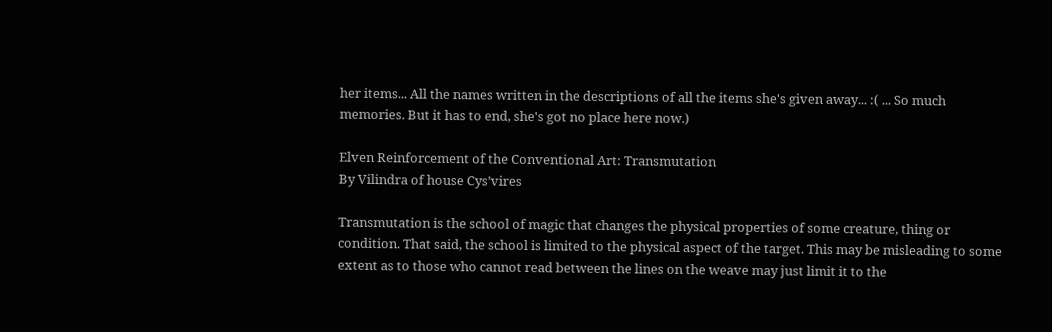her items... All the names written in the descriptions of all the items she's given away... :( ... So much memories. But it has to end, she's got no place here now.)

Elven Reinforcement of the Conventional Art: Transmutation
By Vilindra of house Cys’vires

Transmutation is the school of magic that changes the physical properties of some creature, thing or condition. That said, the school is limited to the physical aspect of the target. This may be misleading to some extent as to those who cannot read between the lines on the weave may just limit it to the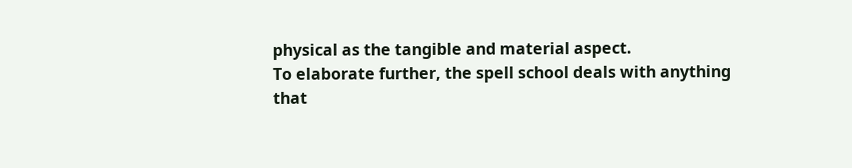physical as the tangible and material aspect.
To elaborate further, the spell school deals with anything that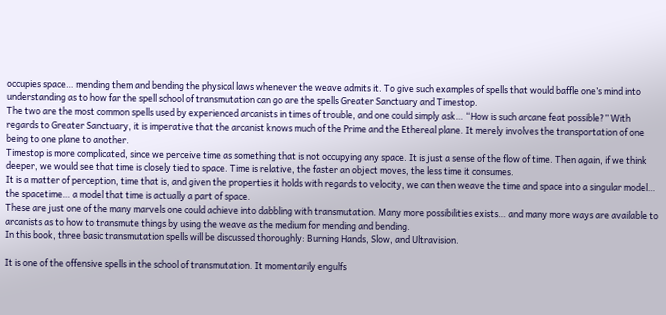occupies space… mending them and bending the physical laws whenever the weave admits it. To give such examples of spells that would baffle one’s mind into understanding as to how far the spell school of transmutation can go are the spells Greater Sanctuary and Timestop.
The two are the most common spells used by experienced arcanists in times of trouble, and one could simply ask… “How is such arcane feat possible?” With regards to Greater Sanctuary, it is imperative that the arcanist knows much of the Prime and the Ethereal plane. It merely involves the transportation of one being to one plane to another.
Timestop is more complicated, since we perceive time as something that is not occupying any space. It is just a sense of the flow of time. Then again, if we think deeper, we would see that time is closely tied to space. Time is relative, the faster an object moves, the less time it consumes.
It is a matter of perception, time that is, and given the properties it holds with regards to velocity, we can then weave the time and space into a singular model… the spacetime… a model that time is actually a part of space.
These are just one of the many marvels one could achieve into dabbling with transmutation. Many more possibilities exists… and many more ways are available to arcanists as to how to transmute things by using the weave as the medium for mending and bending.
In this book, three basic transmutation spells will be discussed thoroughly: Burning Hands, Slow, and Ultravision.

It is one of the offensive spells in the school of transmutation. It momentarily engulfs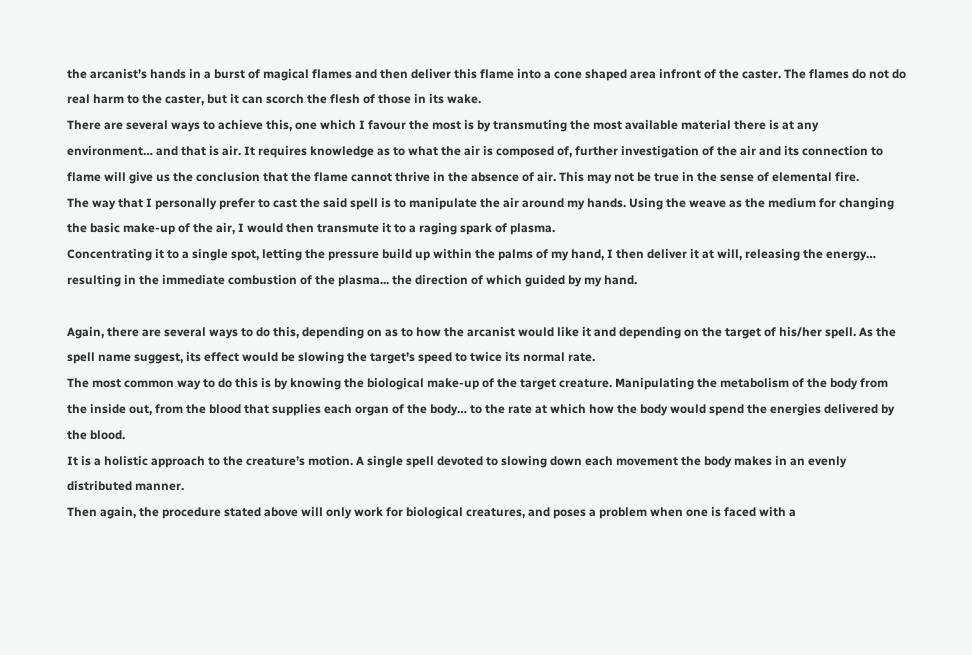the arcanist’s hands in a burst of magical flames and then deliver this flame into a cone shaped area infront of the caster. The flames do not do real harm to the caster, but it can scorch the flesh of those in its wake.
There are several ways to achieve this, one which I favour the most is by transmuting the most available material there is at any environment… and that is air. It requires knowledge as to what the air is composed of, further investigation of the air and its connection to flame will give us the conclusion that the flame cannot thrive in the absence of air. This may not be true in the sense of elemental fire.
The way that I personally prefer to cast the said spell is to manipulate the air around my hands. Using the weave as the medium for changing the basic make-up of the air, I would then transmute it to a raging spark of plasma.
Concentrating it to a single spot, letting the pressure build up within the palms of my hand, I then deliver it at will, releasing the energy… resulting in the immediate combustion of the plasma... the direction of which guided by my hand.

Again, there are several ways to do this, depending on as to how the arcanist would like it and depending on the target of his/her spell. As the spell name suggest, its effect would be slowing the target’s speed to twice its normal rate.
The most common way to do this is by knowing the biological make-up of the target creature. Manipulating the metabolism of the body from the inside out, from the blood that supplies each organ of the body… to the rate at which how the body would spend the energies delivered by the blood.
It is a holistic approach to the creature’s motion. A single spell devoted to slowing down each movement the body makes in an evenly distributed manner.
Then again, the procedure stated above will only work for biological creatures, and poses a problem when one is faced with a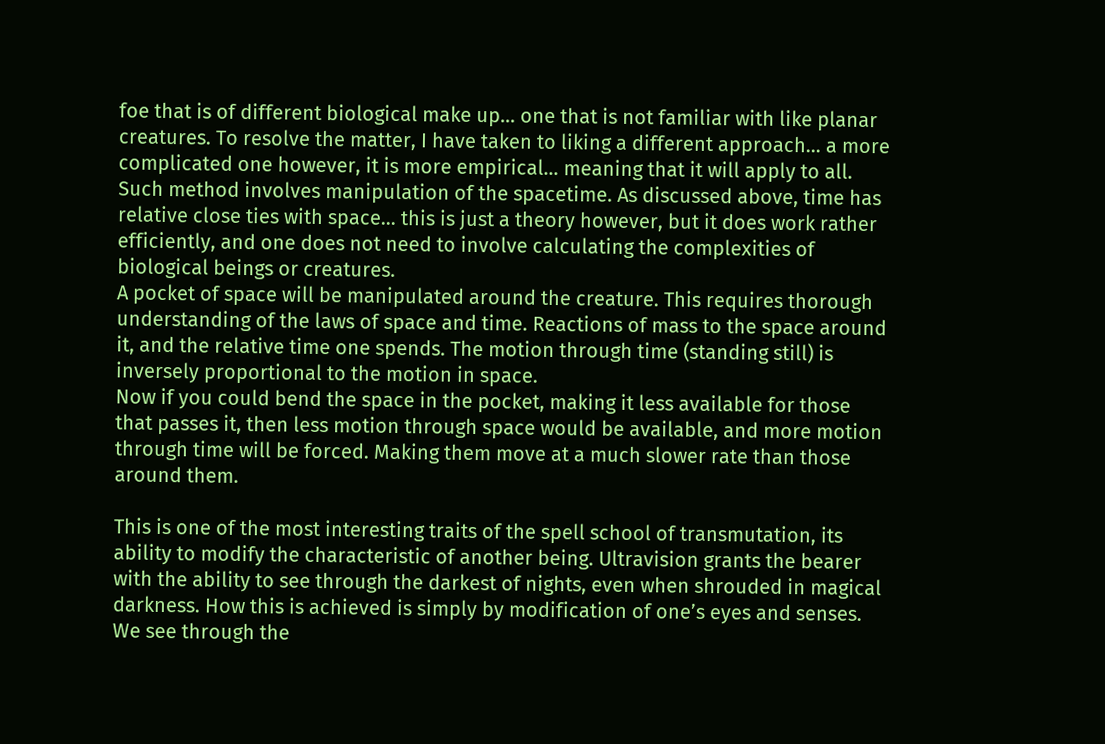foe that is of different biological make up… one that is not familiar with like planar creatures. To resolve the matter, I have taken to liking a different approach… a more complicated one however, it is more empirical… meaning that it will apply to all.
Such method involves manipulation of the spacetime. As discussed above, time has relative close ties with space… this is just a theory however, but it does work rather efficiently, and one does not need to involve calculating the complexities of biological beings or creatures.
A pocket of space will be manipulated around the creature. This requires thorough understanding of the laws of space and time. Reactions of mass to the space around it, and the relative time one spends. The motion through time (standing still) is inversely proportional to the motion in space.
Now if you could bend the space in the pocket, making it less available for those that passes it, then less motion through space would be available, and more motion through time will be forced. Making them move at a much slower rate than those around them.

This is one of the most interesting traits of the spell school of transmutation, its ability to modify the characteristic of another being. Ultravision grants the bearer with the ability to see through the darkest of nights, even when shrouded in magical darkness. How this is achieved is simply by modification of one’s eyes and senses.
We see through the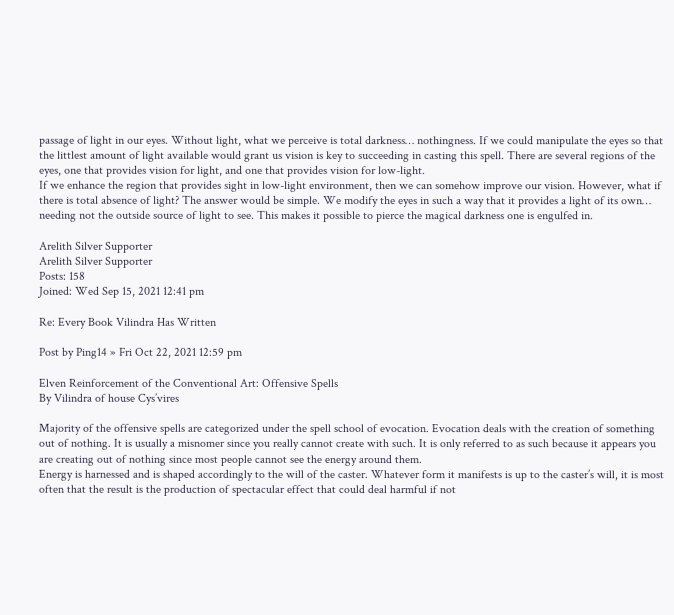passage of light in our eyes. Without light, what we perceive is total darkness… nothingness. If we could manipulate the eyes so that the littlest amount of light available would grant us vision is key to succeeding in casting this spell. There are several regions of the eyes, one that provides vision for light, and one that provides vision for low-light.
If we enhance the region that provides sight in low-light environment, then we can somehow improve our vision. However, what if there is total absence of light? The answer would be simple. We modify the eyes in such a way that it provides a light of its own… needing not the outside source of light to see. This makes it possible to pierce the magical darkness one is engulfed in.

Arelith Silver Supporter
Arelith Silver Supporter
Posts: 158
Joined: Wed Sep 15, 2021 12:41 pm

Re: Every Book Vilindra Has Written

Post by Ping14 » Fri Oct 22, 2021 12:59 pm

Elven Reinforcement of the Conventional Art: Offensive Spells
By Vilindra of house Cys’vires

Majority of the offensive spells are categorized under the spell school of evocation. Evocation deals with the creation of something out of nothing. It is usually a misnomer since you really cannot create with such. It is only referred to as such because it appears you are creating out of nothing since most people cannot see the energy around them.
Energy is harnessed and is shaped accordingly to the will of the caster. Whatever form it manifests is up to the caster’s will, it is most often that the result is the production of spectacular effect that could deal harmful if not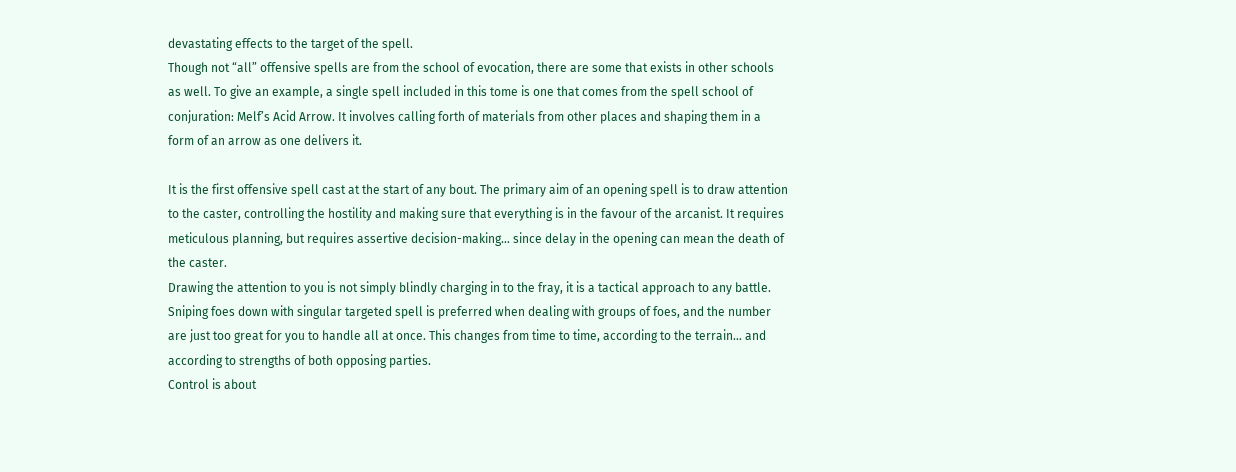devastating effects to the target of the spell.
Though not “all” offensive spells are from the school of evocation, there are some that exists in other schools as well. To give an example, a single spell included in this tome is one that comes from the spell school of conjuration: Melf’s Acid Arrow. It involves calling forth of materials from other places and shaping them in a form of an arrow as one delivers it.

It is the first offensive spell cast at the start of any bout. The primary aim of an opening spell is to draw attention to the caster, controlling the hostility and making sure that everything is in the favour of the arcanist. It requires meticulous planning, but requires assertive decision-making… since delay in the opening can mean the death of the caster.
Drawing the attention to you is not simply blindly charging in to the fray, it is a tactical approach to any battle. Sniping foes down with singular targeted spell is preferred when dealing with groups of foes, and the number are just too great for you to handle all at once. This changes from time to time, according to the terrain… and according to strengths of both opposing parties.
Control is about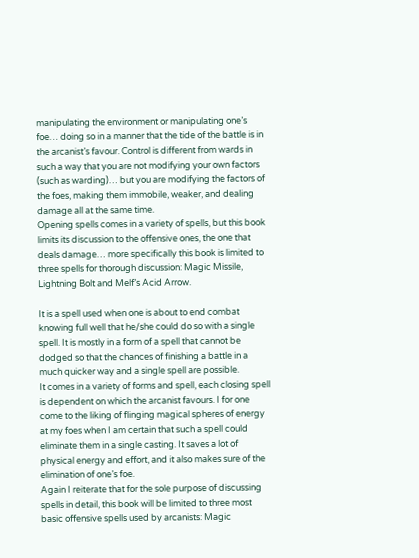manipulating the environment or manipulating one’s foe… doing so in a manner that the tide of the battle is in the arcanist’s favour. Control is different from wards in such a way that you are not modifying your own factors (such as warding)… but you are modifying the factors of the foes, making them immobile, weaker, and dealing damage all at the same time.
Opening spells comes in a variety of spells, but this book limits its discussion to the offensive ones, the one that deals damage… more specifically this book is limited to three spells for thorough discussion: Magic Missile, Lightning Bolt and Melf’s Acid Arrow.

It is a spell used when one is about to end combat knowing full well that he/she could do so with a single spell. It is mostly in a form of a spell that cannot be dodged so that the chances of finishing a battle in a much quicker way and a single spell are possible.
It comes in a variety of forms and spell, each closing spell is dependent on which the arcanist favours. I for one come to the liking of flinging magical spheres of energy at my foes when I am certain that such a spell could eliminate them in a single casting. It saves a lot of physical energy and effort, and it also makes sure of the elimination of one’s foe.
Again I reiterate that for the sole purpose of discussing spells in detail, this book will be limited to three most basic offensive spells used by arcanists: Magic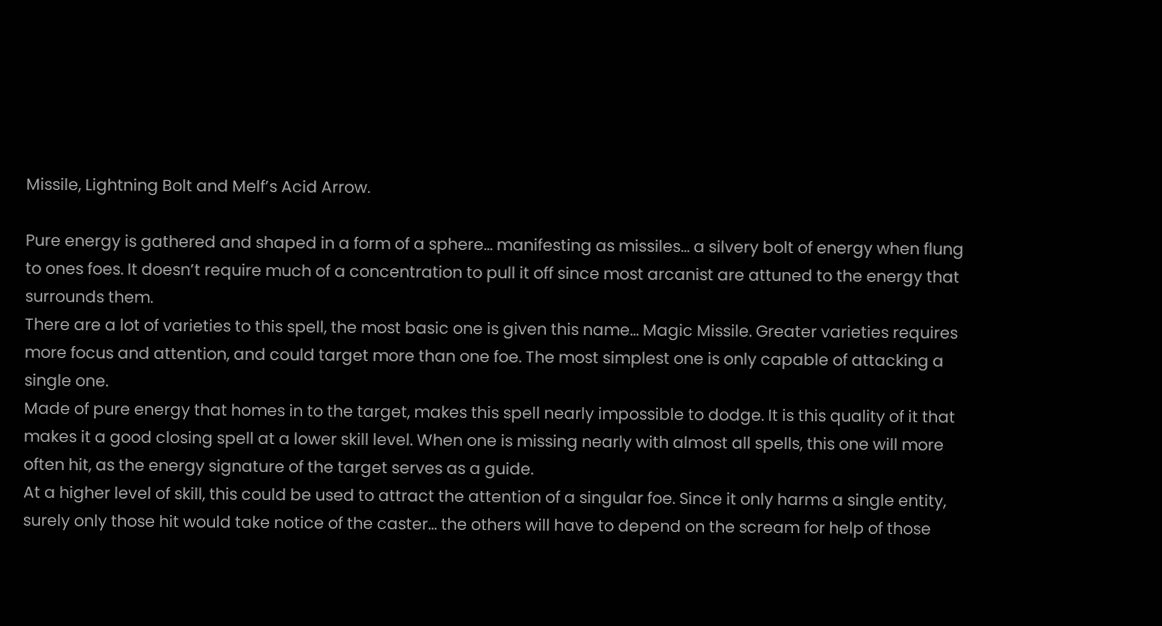Missile, Lightning Bolt and Melf’s Acid Arrow.

Pure energy is gathered and shaped in a form of a sphere… manifesting as missiles… a silvery bolt of energy when flung to ones foes. It doesn’t require much of a concentration to pull it off since most arcanist are attuned to the energy that surrounds them.
There are a lot of varieties to this spell, the most basic one is given this name… Magic Missile. Greater varieties requires more focus and attention, and could target more than one foe. The most simplest one is only capable of attacking a single one.
Made of pure energy that homes in to the target, makes this spell nearly impossible to dodge. It is this quality of it that makes it a good closing spell at a lower skill level. When one is missing nearly with almost all spells, this one will more often hit, as the energy signature of the target serves as a guide.
At a higher level of skill, this could be used to attract the attention of a singular foe. Since it only harms a single entity, surely only those hit would take notice of the caster… the others will have to depend on the scream for help of those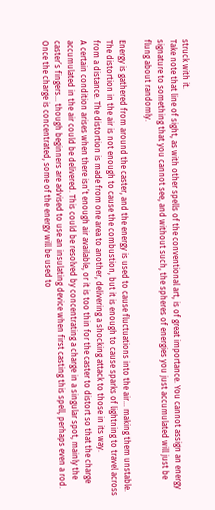struck with it.
Take note that line of sight, as with other spells of the conventional art, is of great importance. You cannot assign an energy signature to something that you cannot see, and without such, the spheres of energies you just accumulated will just be flung about randomly.

Energy is gathered from around the caster, and the energy is used to cause fluctuations into the air… making them unstable. The distortion in the air is not enough to cause the combustion, but it is enough to cause sparks of lightning to travel across from a distance. The distortion is made from one area to another, delivering a shocking attack to those in its way.
A certain condition arises when there isn’t enough air available, or it is too thin for the caster to distort so that the charge accumulated in the air could be delivered. This could be resolved by concentrating a charge in a singular spot, mainly the caster’s fingers… though beginners are advised to use an insulating device when first casting this spell, perhaps even a rod.
Once the charge is concentrated, some of the energy will be used to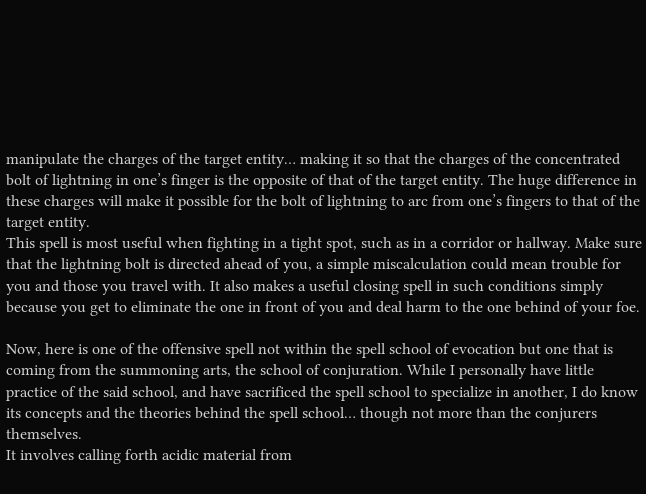manipulate the charges of the target entity… making it so that the charges of the concentrated bolt of lightning in one’s finger is the opposite of that of the target entity. The huge difference in these charges will make it possible for the bolt of lightning to arc from one’s fingers to that of the target entity.
This spell is most useful when fighting in a tight spot, such as in a corridor or hallway. Make sure that the lightning bolt is directed ahead of you, a simple miscalculation could mean trouble for you and those you travel with. It also makes a useful closing spell in such conditions simply because you get to eliminate the one in front of you and deal harm to the one behind of your foe.

Now, here is one of the offensive spell not within the spell school of evocation but one that is coming from the summoning arts, the school of conjuration. While I personally have little practice of the said school, and have sacrificed the spell school to specialize in another, I do know its concepts and the theories behind the spell school… though not more than the conjurers themselves.
It involves calling forth acidic material from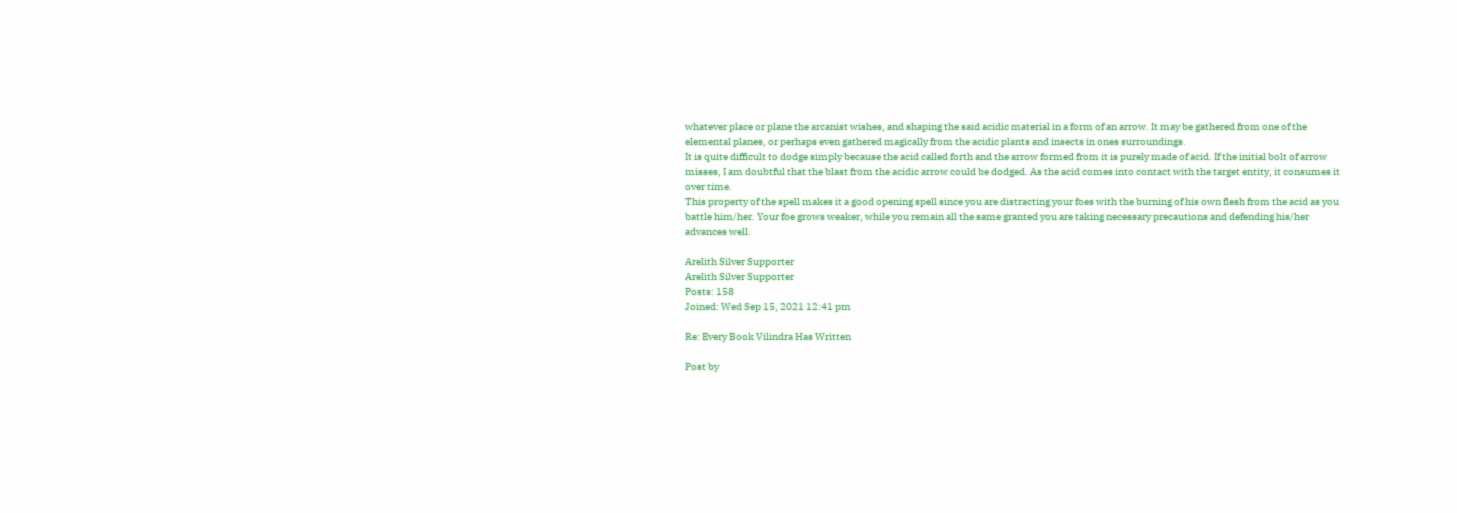whatever place or plane the arcanist wishes, and shaping the said acidic material in a form of an arrow. It may be gathered from one of the elemental planes, or perhaps even gathered magically from the acidic plants and insects in ones surroundings.
It is quite difficult to dodge simply because the acid called forth and the arrow formed from it is purely made of acid. If the initial bolt of arrow misses, I am doubtful that the blast from the acidic arrow could be dodged. As the acid comes into contact with the target entity, it consumes it over time.
This property of the spell makes it a good opening spell since you are distracting your foes with the burning of his own flesh from the acid as you battle him/her. Your foe grows weaker, while you remain all the same granted you are taking necessary precautions and defending his/her advances well.

Arelith Silver Supporter
Arelith Silver Supporter
Posts: 158
Joined: Wed Sep 15, 2021 12:41 pm

Re: Every Book Vilindra Has Written

Post by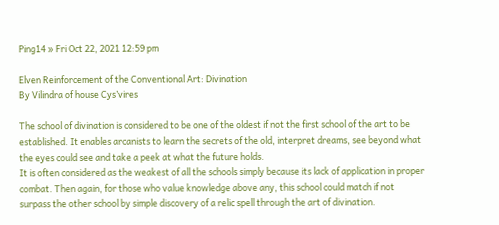Ping14 » Fri Oct 22, 2021 12:59 pm

Elven Reinforcement of the Conventional Art: Divination
By Vilindra of house Cys’vires

The school of divination is considered to be one of the oldest if not the first school of the art to be established. It enables arcanists to learn the secrets of the old, interpret dreams, see beyond what the eyes could see and take a peek at what the future holds.
It is often considered as the weakest of all the schools simply because its lack of application in proper combat. Then again, for those who value knowledge above any, this school could match if not surpass the other school by simple discovery of a relic spell through the art of divination.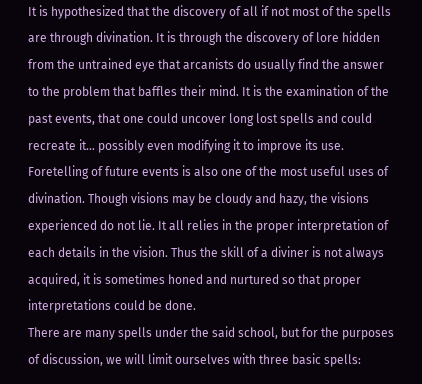It is hypothesized that the discovery of all if not most of the spells are through divination. It is through the discovery of lore hidden from the untrained eye that arcanists do usually find the answer to the problem that baffles their mind. It is the examination of the past events, that one could uncover long lost spells and could recreate it… possibly even modifying it to improve its use.
Foretelling of future events is also one of the most useful uses of divination. Though visions may be cloudy and hazy, the visions experienced do not lie. It all relies in the proper interpretation of each details in the vision. Thus the skill of a diviner is not always acquired, it is sometimes honed and nurtured so that proper interpretations could be done.
There are many spells under the said school, but for the purposes of discussion, we will limit ourselves with three basic spells: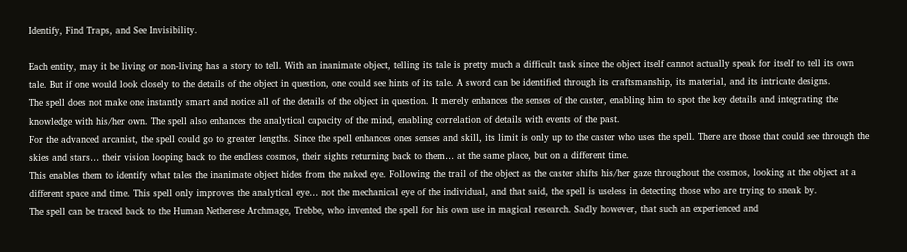Identify, Find Traps, and See Invisibility.

Each entity, may it be living or non-living has a story to tell. With an inanimate object, telling its tale is pretty much a difficult task since the object itself cannot actually speak for itself to tell its own tale. But if one would look closely to the details of the object in question, one could see hints of its tale. A sword can be identified through its craftsmanship, its material, and its intricate designs.
The spell does not make one instantly smart and notice all of the details of the object in question. It merely enhances the senses of the caster, enabling him to spot the key details and integrating the knowledge with his/her own. The spell also enhances the analytical capacity of the mind, enabling correlation of details with events of the past.
For the advanced arcanist, the spell could go to greater lengths. Since the spell enhances ones senses and skill, its limit is only up to the caster who uses the spell. There are those that could see through the skies and stars… their vision looping back to the endless cosmos, their sights returning back to them… at the same place, but on a different time.
This enables them to identify what tales the inanimate object hides from the naked eye. Following the trail of the object as the caster shifts his/her gaze throughout the cosmos, looking at the object at a different space and time. This spell only improves the analytical eye… not the mechanical eye of the individual, and that said, the spell is useless in detecting those who are trying to sneak by.
The spell can be traced back to the Human Netherese Archmage, Trebbe, who invented the spell for his own use in magical research. Sadly however, that such an experienced and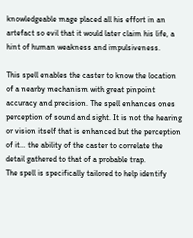knowledgeable mage placed all his effort in an artefact so evil that it would later claim his life, a hint of human weakness and impulsiveness.

This spell enables the caster to know the location of a nearby mechanism with great pinpoint accuracy and precision. The spell enhances ones perception of sound and sight. It is not the hearing or vision itself that is enhanced but the perception of it… the ability of the caster to correlate the detail gathered to that of a probable trap.
The spell is specifically tailored to help identify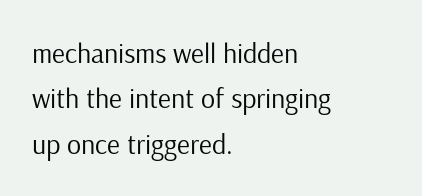mechanisms well hidden with the intent of springing up once triggered.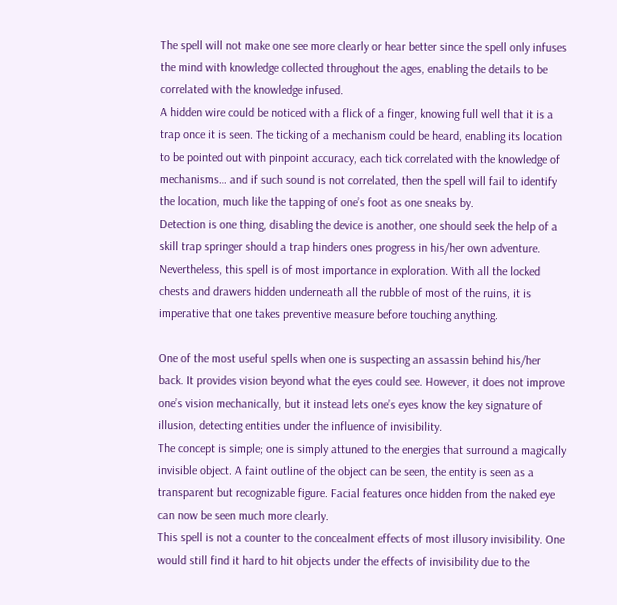The spell will not make one see more clearly or hear better since the spell only infuses the mind with knowledge collected throughout the ages, enabling the details to be correlated with the knowledge infused.
A hidden wire could be noticed with a flick of a finger, knowing full well that it is a trap once it is seen. The ticking of a mechanism could be heard, enabling its location to be pointed out with pinpoint accuracy, each tick correlated with the knowledge of mechanisms… and if such sound is not correlated, then the spell will fail to identify the location, much like the tapping of one’s foot as one sneaks by.
Detection is one thing, disabling the device is another, one should seek the help of a skill trap springer should a trap hinders ones progress in his/her own adventure. Nevertheless, this spell is of most importance in exploration. With all the locked chests and drawers hidden underneath all the rubble of most of the ruins, it is imperative that one takes preventive measure before touching anything.

One of the most useful spells when one is suspecting an assassin behind his/her back. It provides vision beyond what the eyes could see. However, it does not improve one’s vision mechanically, but it instead lets one’s eyes know the key signature of illusion, detecting entities under the influence of invisibility.
The concept is simple; one is simply attuned to the energies that surround a magically invisible object. A faint outline of the object can be seen, the entity is seen as a transparent but recognizable figure. Facial features once hidden from the naked eye can now be seen much more clearly.
This spell is not a counter to the concealment effects of most illusory invisibility. One would still find it hard to hit objects under the effects of invisibility due to the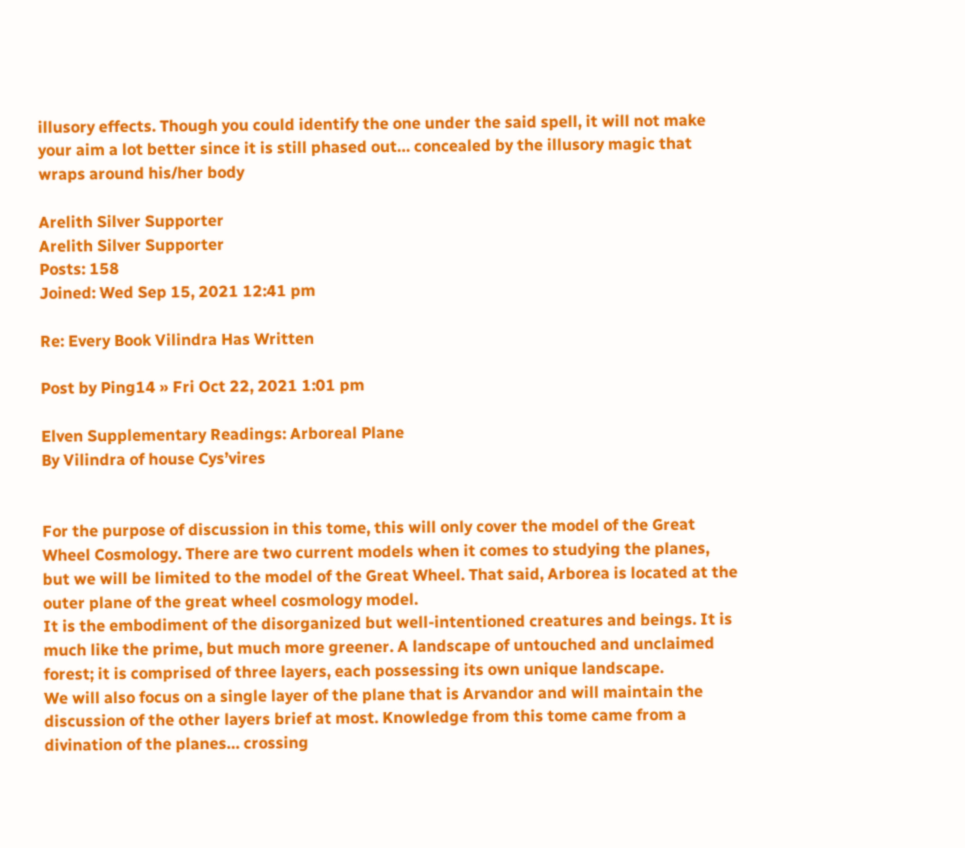illusory effects. Though you could identify the one under the said spell, it will not make your aim a lot better since it is still phased out… concealed by the illusory magic that wraps around his/her body

Arelith Silver Supporter
Arelith Silver Supporter
Posts: 158
Joined: Wed Sep 15, 2021 12:41 pm

Re: Every Book Vilindra Has Written

Post by Ping14 » Fri Oct 22, 2021 1:01 pm

Elven Supplementary Readings: Arboreal Plane
By Vilindra of house Cys’vires


For the purpose of discussion in this tome, this will only cover the model of the Great Wheel Cosmology. There are two current models when it comes to studying the planes, but we will be limited to the model of the Great Wheel. That said, Arborea is located at the outer plane of the great wheel cosmology model.
It is the embodiment of the disorganized but well-intentioned creatures and beings. It is much like the prime, but much more greener. A landscape of untouched and unclaimed forest; it is comprised of three layers, each possessing its own unique landscape.
We will also focus on a single layer of the plane that is Arvandor and will maintain the discussion of the other layers brief at most. Knowledge from this tome came from a divination of the planes… crossing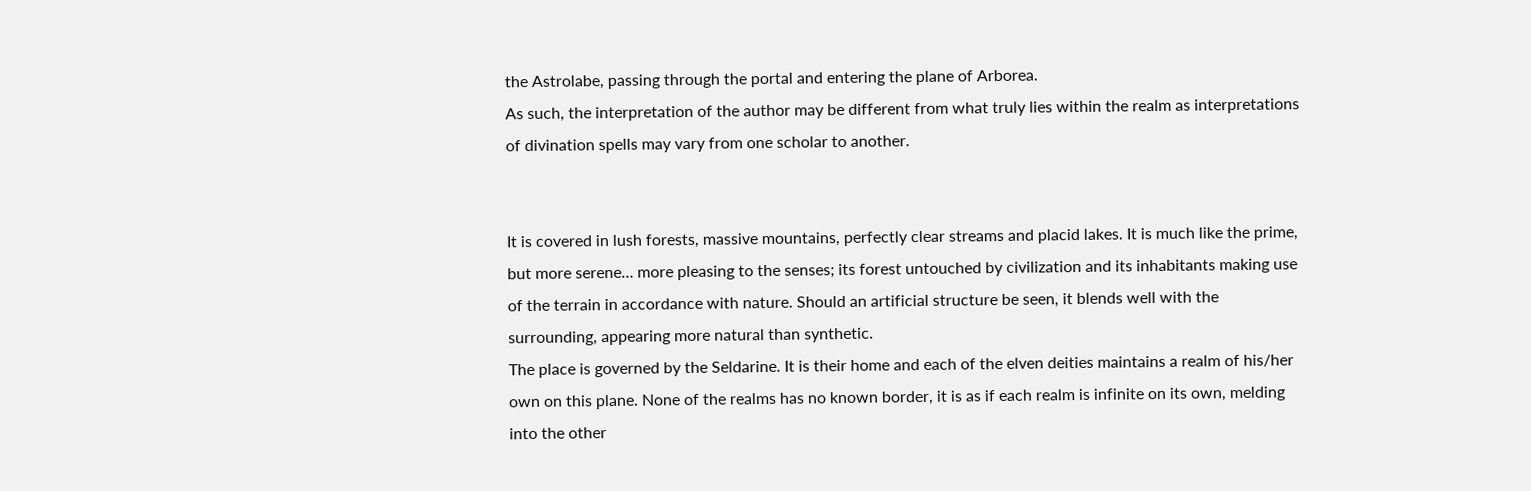the Astrolabe, passing through the portal and entering the plane of Arborea.
As such, the interpretation of the author may be different from what truly lies within the realm as interpretations of divination spells may vary from one scholar to another.


It is covered in lush forests, massive mountains, perfectly clear streams and placid lakes. It is much like the prime, but more serene… more pleasing to the senses; its forest untouched by civilization and its inhabitants making use of the terrain in accordance with nature. Should an artificial structure be seen, it blends well with the surrounding, appearing more natural than synthetic.
The place is governed by the Seldarine. It is their home and each of the elven deities maintains a realm of his/her own on this plane. None of the realms has no known border, it is as if each realm is infinite on its own, melding into the other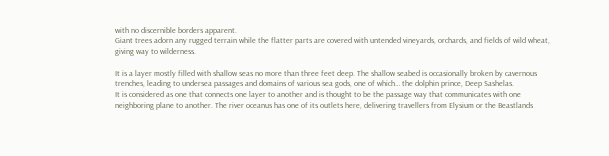with no discernible borders apparent.
Giant trees adorn any rugged terrain while the flatter parts are covered with untended vineyards, orchards, and fields of wild wheat, giving way to wilderness.

It is a layer mostly filled with shallow seas no more than three feet deep. The shallow seabed is occasionally broken by cavernous trenches, leading to undersea passages and domains of various sea gods, one of which… the dolphin prince, Deep Sashelas.
It is considered as one that connects one layer to another and is thought to be the passage way that communicates with one neighboring plane to another. The river oceanus has one of its outlets here, delivering travellers from Elysium or the Beastlands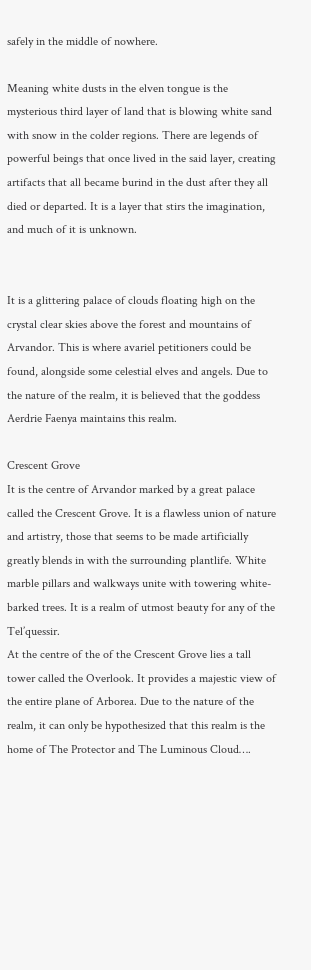safely in the middle of nowhere.

Meaning white dusts in the elven tongue is the mysterious third layer of land that is blowing white sand with snow in the colder regions. There are legends of powerful beings that once lived in the said layer, creating artifacts that all became burind in the dust after they all died or departed. It is a layer that stirs the imagination, and much of it is unknown.


It is a glittering palace of clouds floating high on the crystal clear skies above the forest and mountains of Arvandor. This is where avariel petitioners could be found, alongside some celestial elves and angels. Due to the nature of the realm, it is believed that the goddess Aerdrie Faenya maintains this realm.

Crescent Grove
It is the centre of Arvandor marked by a great palace called the Crescent Grove. It is a flawless union of nature and artistry, those that seems to be made artificially greatly blends in with the surrounding plantlife. White marble pillars and walkways unite with towering white-barked trees. It is a realm of utmost beauty for any of the Tel’quessir.
At the centre of the of the Crescent Grove lies a tall tower called the Overlook. It provides a majestic view of the entire plane of Arborea. Due to the nature of the realm, it can only be hypothesized that this realm is the home of The Protector and The Luminous Cloud….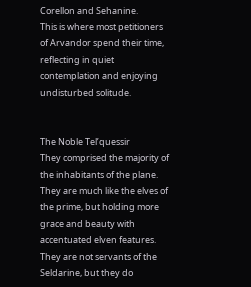Corellon and Sehanine.
This is where most petitioners of Arvandor spend their time, reflecting in quiet contemplation and enjoying undisturbed solitude.


The Noble Tel’quessir
They comprised the majority of the inhabitants of the plane. They are much like the elves of the prime, but holding more grace and beauty with accentuated elven features. They are not servants of the Seldarine, but they do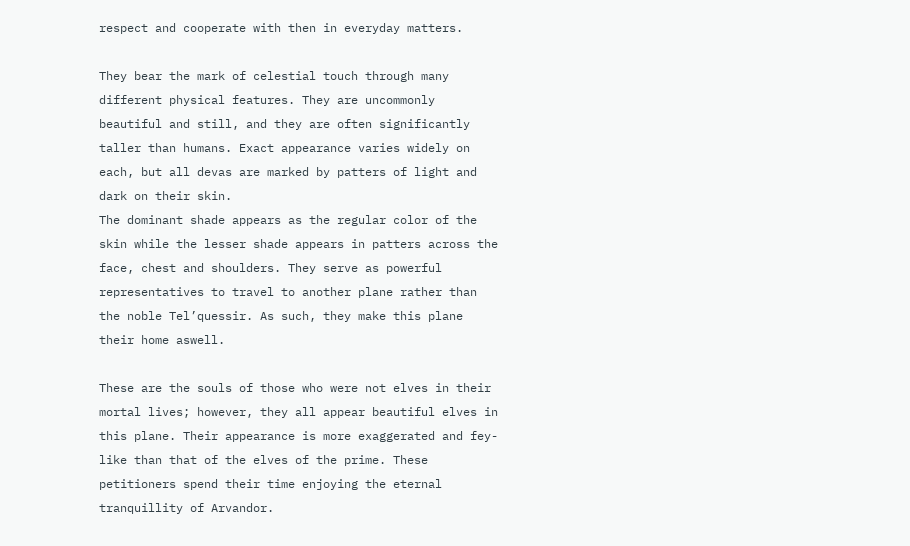respect and cooperate with then in everyday matters.

They bear the mark of celestial touch through many different physical features. They are uncommonly beautiful and still, and they are often significantly taller than humans. Exact appearance varies widely on each, but all devas are marked by patters of light and dark on their skin.
The dominant shade appears as the regular color of the skin while the lesser shade appears in patters across the face, chest and shoulders. They serve as powerful representatives to travel to another plane rather than the noble Tel’quessir. As such, they make this plane their home aswell.

These are the souls of those who were not elves in their mortal lives; however, they all appear beautiful elves in this plane. Their appearance is more exaggerated and fey-like than that of the elves of the prime. These petitioners spend their time enjoying the eternal tranquillity of Arvandor.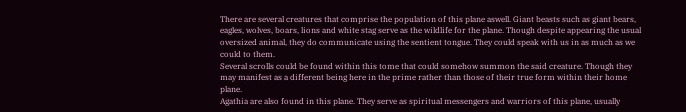There are several creatures that comprise the population of this plane aswell. Giant beasts such as giant bears, eagles, wolves, boars, lions and white stag serve as the wildlife for the plane. Though despite appearing the usual oversized animal, they do communicate using the sentient tongue. They could speak with us in as much as we could to them.
Several scrolls could be found within this tome that could somehow summon the said creature. Though they may manifest as a different being here in the prime rather than those of their true form within their home plane.
Agathia are also found in this plane. They serve as spiritual messengers and warriors of this plane, usually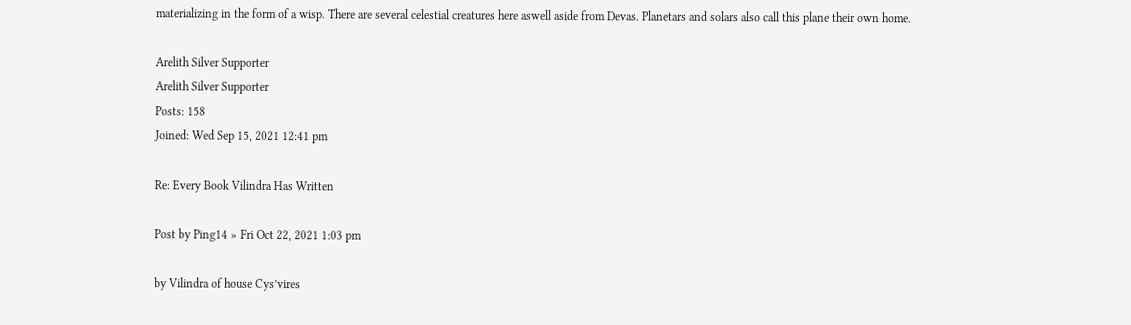materializing in the form of a wisp. There are several celestial creatures here aswell aside from Devas. Planetars and solars also call this plane their own home.

Arelith Silver Supporter
Arelith Silver Supporter
Posts: 158
Joined: Wed Sep 15, 2021 12:41 pm

Re: Every Book Vilindra Has Written

Post by Ping14 » Fri Oct 22, 2021 1:03 pm

by Vilindra of house Cys’vires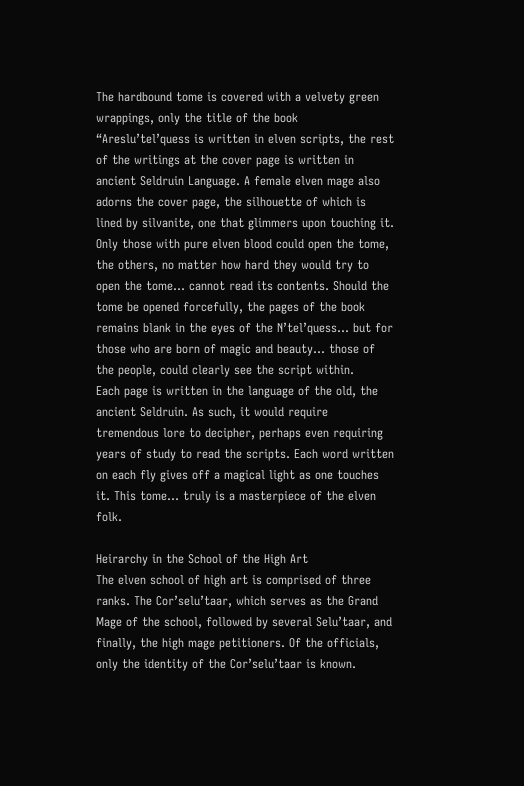The hardbound tome is covered with a velvety green wrappings, only the title of the book “Areslu’tel’quess is written in elven scripts, the rest of the writings at the cover page is written in ancient Seldruin Language. A female elven mage also adorns the cover page, the silhouette of which is lined by silvanite, one that glimmers upon touching it.
Only those with pure elven blood could open the tome, the others, no matter how hard they would try to open the tome… cannot read its contents. Should the tome be opened forcefully, the pages of the book remains blank in the eyes of the N’tel’quess… but for those who are born of magic and beauty… those of the people, could clearly see the script within.
Each page is written in the language of the old, the ancient Seldruin. As such, it would require tremendous lore to decipher, perhaps even requiring years of study to read the scripts. Each word written on each fly gives off a magical light as one touches it. This tome… truly is a masterpiece of the elven folk.

Heirarchy in the School of the High Art
The elven school of high art is comprised of three ranks. The Cor’selu’taar, which serves as the Grand Mage of the school, followed by several Selu’taar, and finally, the high mage petitioners. Of the officials, only the identity of the Cor’selu’taar is known.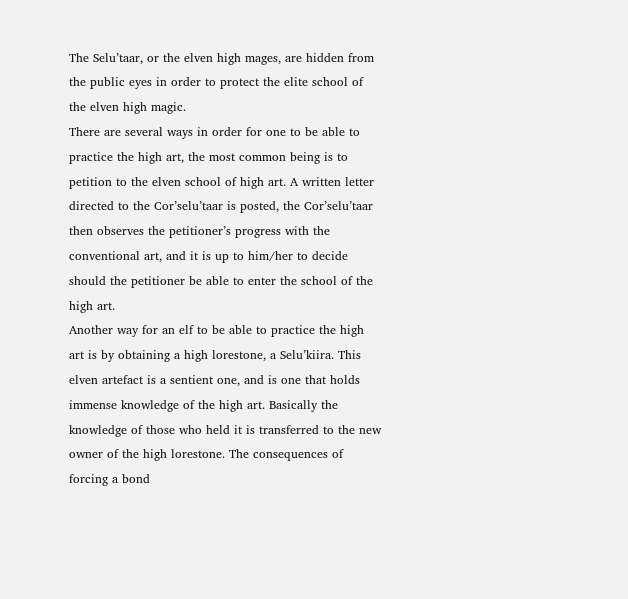The Selu’taar, or the elven high mages, are hidden from the public eyes in order to protect the elite school of the elven high magic.
There are several ways in order for one to be able to practice the high art, the most common being is to petition to the elven school of high art. A written letter directed to the Cor’selu’taar is posted, the Cor’selu’taar then observes the petitioner’s progress with the conventional art, and it is up to him/her to decide should the petitioner be able to enter the school of the high art.
Another way for an elf to be able to practice the high art is by obtaining a high lorestone, a Selu’kiira. This elven artefact is a sentient one, and is one that holds immense knowledge of the high art. Basically the knowledge of those who held it is transferred to the new owner of the high lorestone. The consequences of forcing a bond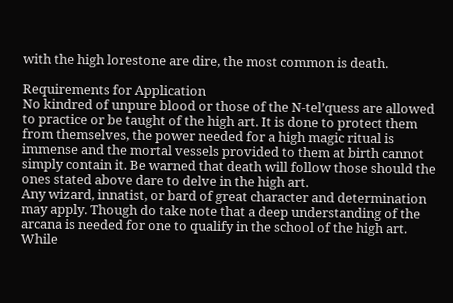with the high lorestone are dire, the most common is death.

Requirements for Application
No kindred of unpure blood or those of the N-tel’quess are allowed to practice or be taught of the high art. It is done to protect them from themselves, the power needed for a high magic ritual is immense and the mortal vessels provided to them at birth cannot simply contain it. Be warned that death will follow those should the ones stated above dare to delve in the high art.
Any wizard, innatist, or bard of great character and determination may apply. Though do take note that a deep understanding of the arcana is needed for one to qualify in the school of the high art. While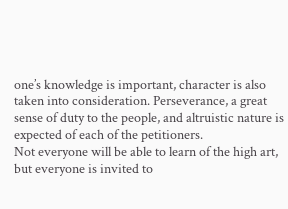one’s knowledge is important, character is also taken into consideration. Perseverance, a great sense of duty to the people, and altruistic nature is expected of each of the petitioners.
Not everyone will be able to learn of the high art, but everyone is invited to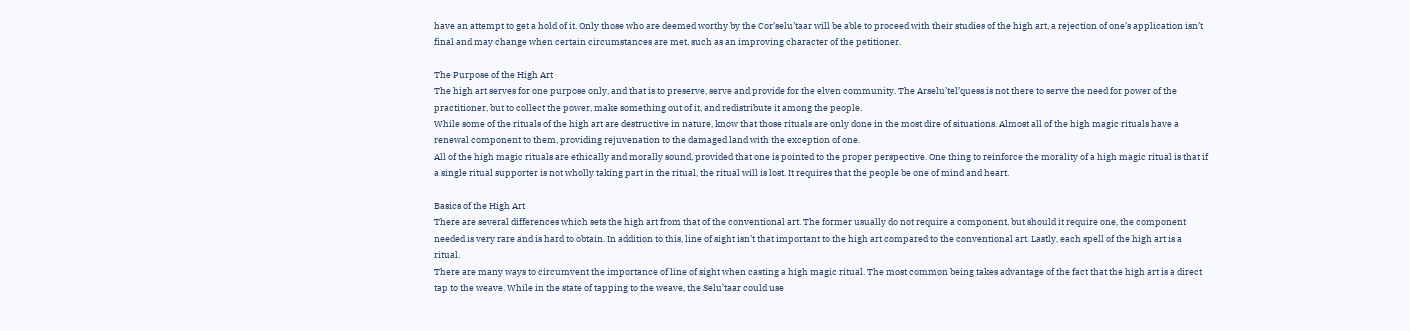have an attempt to get a hold of it. Only those who are deemed worthy by the Cor’selu’taar will be able to proceed with their studies of the high art, a rejection of one’s application isn’t final and may change when certain circumstances are met, such as an improving character of the petitioner.

The Purpose of the High Art
The high art serves for one purpose only, and that is to preserve, serve and provide for the elven community. The Arselu’tel’quess is not there to serve the need for power of the practitioner, but to collect the power, make something out of it, and redistribute it among the people.
While some of the rituals of the high art are destructive in nature, know that those rituals are only done in the most dire of situations. Almost all of the high magic rituals have a renewal component to them, providing rejuvenation to the damaged land with the exception of one.
All of the high magic rituals are ethically and morally sound, provided that one is pointed to the proper perspective. One thing to reinforce the morality of a high magic ritual is that if a single ritual supporter is not wholly taking part in the ritual, the ritual will is lost. It requires that the people be one of mind and heart.

Basics of the High Art
There are several differences which sets the high art from that of the conventional art. The former usually do not require a component, but should it require one, the component needed is very rare and is hard to obtain. In addition to this, line of sight isn’t that important to the high art compared to the conventional art. Lastly, each spell of the high art is a ritual.
There are many ways to circumvent the importance of line of sight when casting a high magic ritual. The most common being takes advantage of the fact that the high art is a direct tap to the weave. While in the state of tapping to the weave, the Selu’taar could use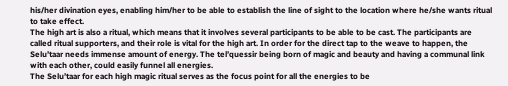his/her divination eyes, enabling him/her to be able to establish the line of sight to the location where he/she wants ritual to take effect.
The high art is also a ritual, which means that it involves several participants to be able to be cast. The participants are called ritual supporters, and their role is vital for the high art. In order for the direct tap to the weave to happen, the Selu’taar needs immense amount of energy. The tel’quessir being born of magic and beauty and having a communal link with each other, could easily funnel all energies.
The Selu’taar for each high magic ritual serves as the focus point for all the energies to be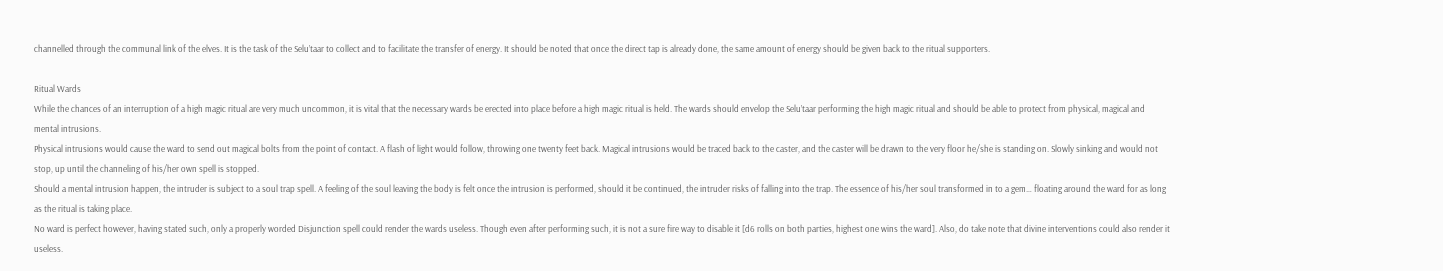channelled through the communal link of the elves. It is the task of the Selu’taar to collect and to facilitate the transfer of energy. It should be noted that once the direct tap is already done, the same amount of energy should be given back to the ritual supporters.

Ritual Wards
While the chances of an interruption of a high magic ritual are very much uncommon, it is vital that the necessary wards be erected into place before a high magic ritual is held. The wards should envelop the Selu’taar performing the high magic ritual and should be able to protect from physical, magical and mental intrusions.
Physical intrusions would cause the ward to send out magical bolts from the point of contact. A flash of light would follow, throwing one twenty feet back. Magical intrusions would be traced back to the caster, and the caster will be drawn to the very floor he/she is standing on. Slowly sinking and would not stop, up until the channeling of his/her own spell is stopped.
Should a mental intrusion happen, the intruder is subject to a soul trap spell. A feeling of the soul leaving the body is felt once the intrusion is performed, should it be continued, the intruder risks of falling into the trap. The essence of his/her soul transformed in to a gem… floating around the ward for as long as the ritual is taking place.
No ward is perfect however, having stated such, only a properly worded Disjunction spell could render the wards useless. Though even after performing such, it is not a sure fire way to disable it [d6 rolls on both parties, highest one wins the ward]. Also, do take note that divine interventions could also render it useless.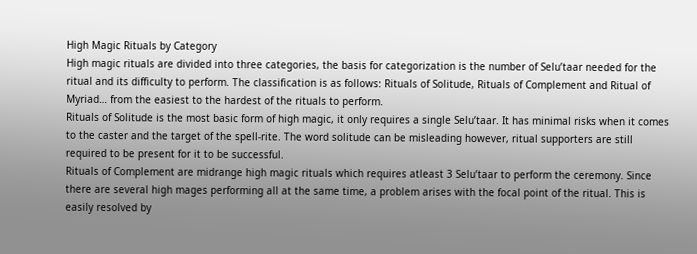High Magic Rituals by Category
High magic rituals are divided into three categories, the basis for categorization is the number of Selu’taar needed for the ritual and its difficulty to perform. The classification is as follows: Rituals of Solitude, Rituals of Complement and Ritual of Myriad… from the easiest to the hardest of the rituals to perform.
Rituals of Solitude is the most basic form of high magic, it only requires a single Selu’taar. It has minimal risks when it comes to the caster and the target of the spell-rite. The word solitude can be misleading however, ritual supporters are still required to be present for it to be successful.
Rituals of Complement are midrange high magic rituals which requires atleast 3 Selu’taar to perform the ceremony. Since there are several high mages performing all at the same time, a problem arises with the focal point of the ritual. This is easily resolved by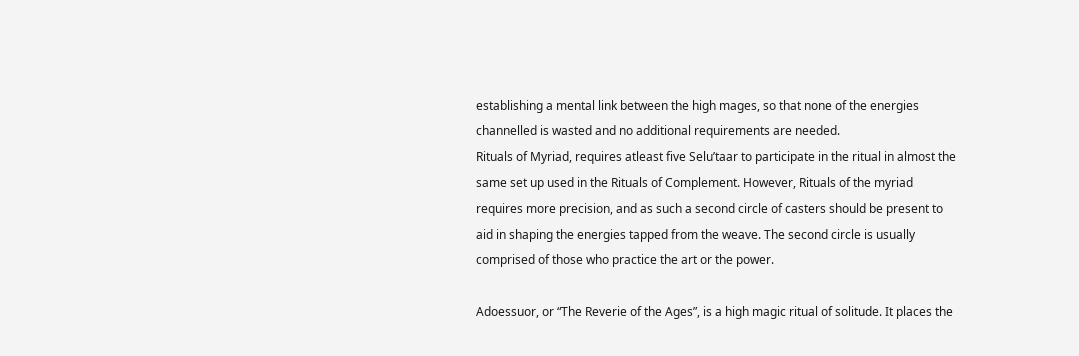establishing a mental link between the high mages, so that none of the energies channelled is wasted and no additional requirements are needed.
Rituals of Myriad, requires atleast five Selu’taar to participate in the ritual in almost the same set up used in the Rituals of Complement. However, Rituals of the myriad requires more precision, and as such a second circle of casters should be present to aid in shaping the energies tapped from the weave. The second circle is usually comprised of those who practice the art or the power.

Adoessuor, or “The Reverie of the Ages”, is a high magic ritual of solitude. It places the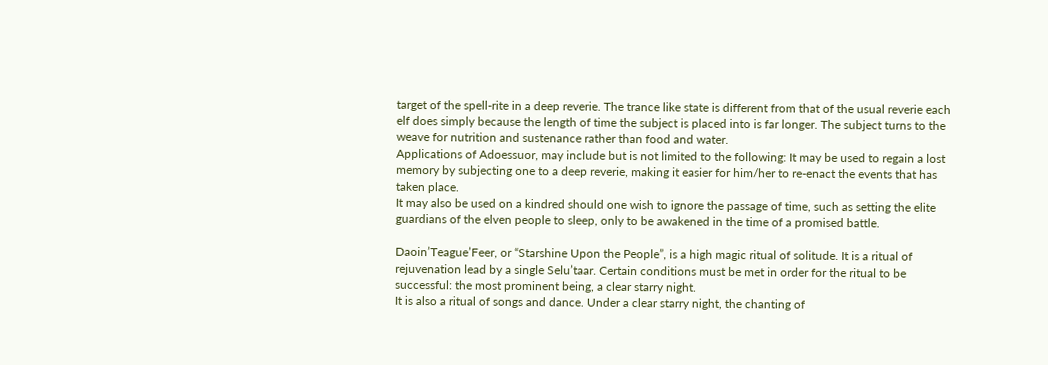target of the spell-rite in a deep reverie. The trance like state is different from that of the usual reverie each elf does simply because the length of time the subject is placed into is far longer. The subject turns to the weave for nutrition and sustenance rather than food and water.
Applications of Adoessuor, may include but is not limited to the following: It may be used to regain a lost memory by subjecting one to a deep reverie, making it easier for him/her to re-enact the events that has taken place.
It may also be used on a kindred should one wish to ignore the passage of time, such as setting the elite guardians of the elven people to sleep, only to be awakened in the time of a promised battle.

Daoin’Teague’Feer, or “Starshine Upon the People”, is a high magic ritual of solitude. It is a ritual of rejuvenation lead by a single Selu’taar. Certain conditions must be met in order for the ritual to be successful: the most prominent being, a clear starry night.
It is also a ritual of songs and dance. Under a clear starry night, the chanting of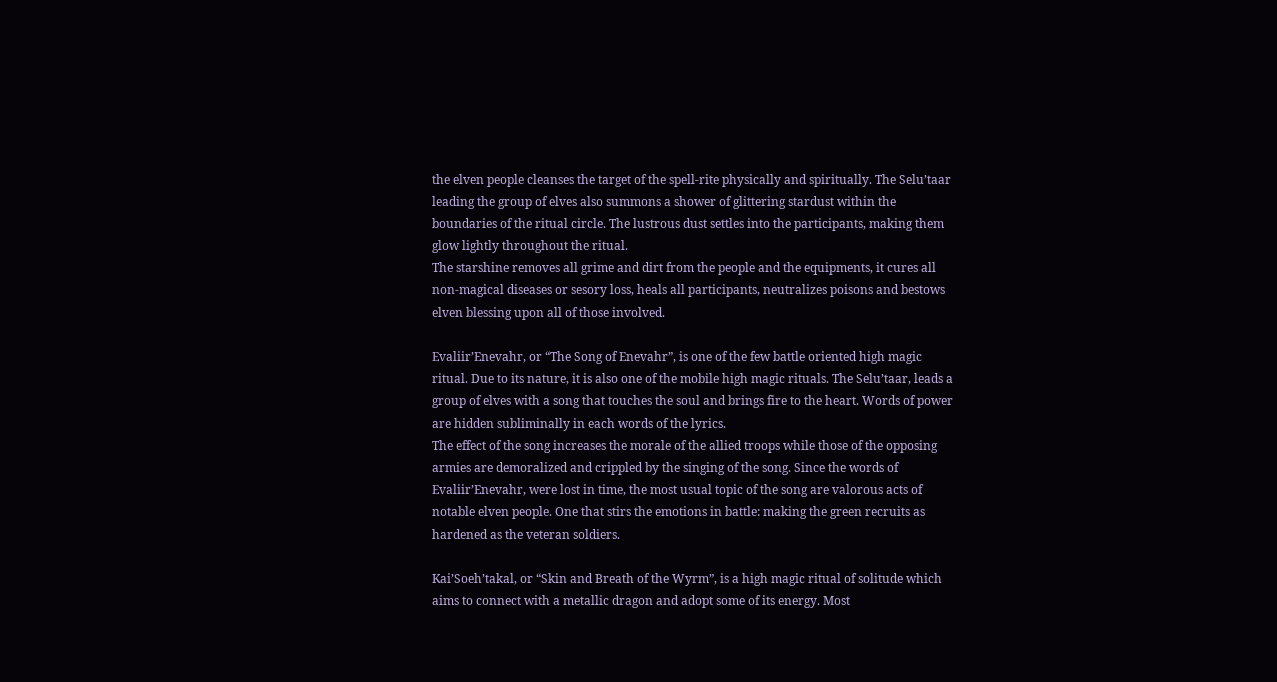the elven people cleanses the target of the spell-rite physically and spiritually. The Selu’taar leading the group of elves also summons a shower of glittering stardust within the boundaries of the ritual circle. The lustrous dust settles into the participants, making them glow lightly throughout the ritual.
The starshine removes all grime and dirt from the people and the equipments, it cures all non-magical diseases or sesory loss, heals all participants, neutralizes poisons and bestows elven blessing upon all of those involved.

Evaliir’Enevahr, or “The Song of Enevahr”, is one of the few battle oriented high magic ritual. Due to its nature, it is also one of the mobile high magic rituals. The Selu’taar, leads a group of elves with a song that touches the soul and brings fire to the heart. Words of power are hidden subliminally in each words of the lyrics.
The effect of the song increases the morale of the allied troops while those of the opposing armies are demoralized and crippled by the singing of the song. Since the words of Evaliir’Enevahr, were lost in time, the most usual topic of the song are valorous acts of notable elven people. One that stirs the emotions in battle: making the green recruits as hardened as the veteran soldiers.

Kai’Soeh’takal, or “Skin and Breath of the Wyrm”, is a high magic ritual of solitude which aims to connect with a metallic dragon and adopt some of its energy. Most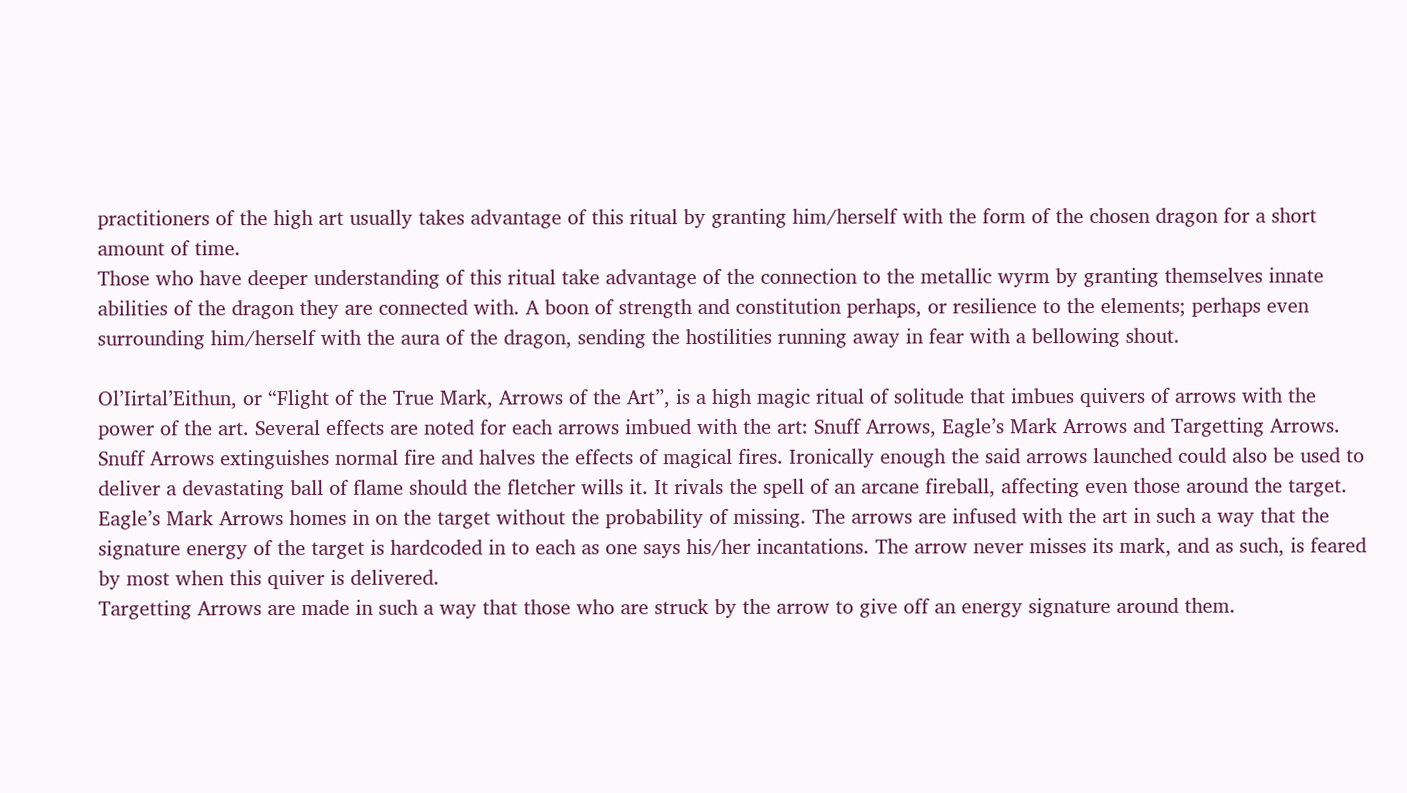practitioners of the high art usually takes advantage of this ritual by granting him/herself with the form of the chosen dragon for a short amount of time.
Those who have deeper understanding of this ritual take advantage of the connection to the metallic wyrm by granting themselves innate abilities of the dragon they are connected with. A boon of strength and constitution perhaps, or resilience to the elements; perhaps even surrounding him/herself with the aura of the dragon, sending the hostilities running away in fear with a bellowing shout.

Ol’Iirtal’Eithun, or “Flight of the True Mark, Arrows of the Art”, is a high magic ritual of solitude that imbues quivers of arrows with the power of the art. Several effects are noted for each arrows imbued with the art: Snuff Arrows, Eagle’s Mark Arrows and Targetting Arrows.
Snuff Arrows extinguishes normal fire and halves the effects of magical fires. Ironically enough the said arrows launched could also be used to deliver a devastating ball of flame should the fletcher wills it. It rivals the spell of an arcane fireball, affecting even those around the target.
Eagle’s Mark Arrows homes in on the target without the probability of missing. The arrows are infused with the art in such a way that the signature energy of the target is hardcoded in to each as one says his/her incantations. The arrow never misses its mark, and as such, is feared by most when this quiver is delivered.
Targetting Arrows are made in such a way that those who are struck by the arrow to give off an energy signature around them.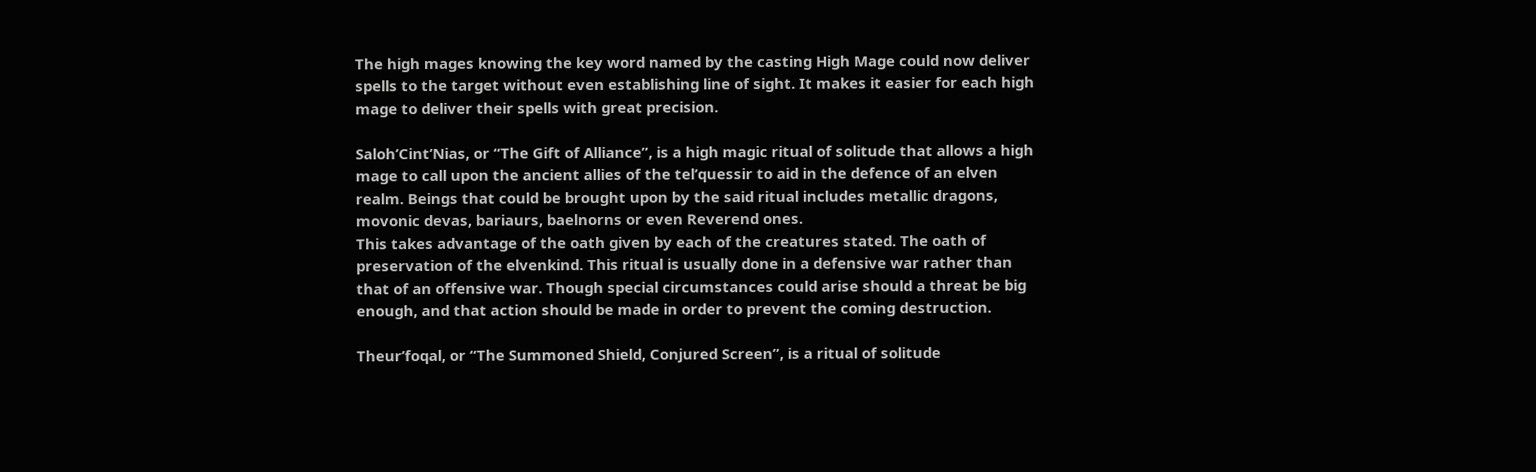The high mages knowing the key word named by the casting High Mage could now deliver spells to the target without even establishing line of sight. It makes it easier for each high mage to deliver their spells with great precision.

Saloh’Cint’Nias, or “The Gift of Alliance”, is a high magic ritual of solitude that allows a high mage to call upon the ancient allies of the tel’quessir to aid in the defence of an elven realm. Beings that could be brought upon by the said ritual includes metallic dragons, movonic devas, bariaurs, baelnorns or even Reverend ones.
This takes advantage of the oath given by each of the creatures stated. The oath of preservation of the elvenkind. This ritual is usually done in a defensive war rather than that of an offensive war. Though special circumstances could arise should a threat be big enough, and that action should be made in order to prevent the coming destruction.

Theur’foqal, or “The Summoned Shield, Conjured Screen”, is a ritual of solitude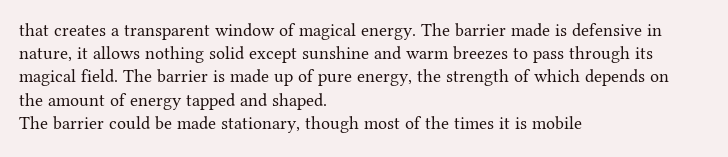that creates a transparent window of magical energy. The barrier made is defensive in nature, it allows nothing solid except sunshine and warm breezes to pass through its magical field. The barrier is made up of pure energy, the strength of which depends on the amount of energy tapped and shaped.
The barrier could be made stationary, though most of the times it is mobile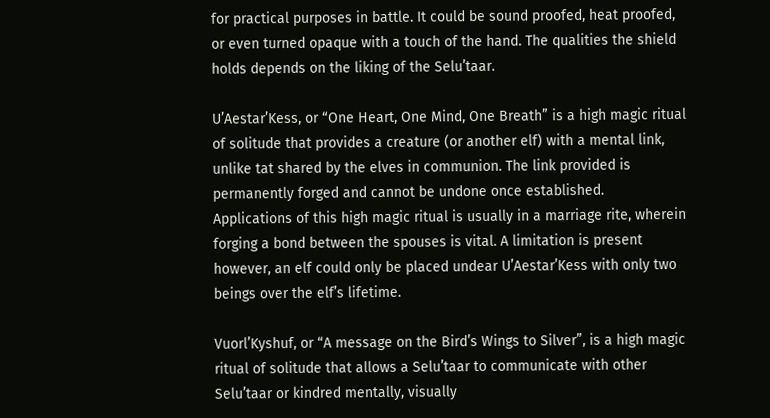for practical purposes in battle. It could be sound proofed, heat proofed, or even turned opaque with a touch of the hand. The qualities the shield holds depends on the liking of the Selu’taar.

U’Aestar’Kess, or “One Heart, One Mind, One Breath” is a high magic ritual of solitude that provides a creature (or another elf) with a mental link, unlike tat shared by the elves in communion. The link provided is permanently forged and cannot be undone once established.
Applications of this high magic ritual is usually in a marriage rite, wherein forging a bond between the spouses is vital. A limitation is present however, an elf could only be placed undear U’Aestar’Kess with only two beings over the elf’s lifetime.

Vuorl’Kyshuf, or “A message on the Bird’s Wings to Silver”, is a high magic ritual of solitude that allows a Selu’taar to communicate with other Selu’taar or kindred mentally, visually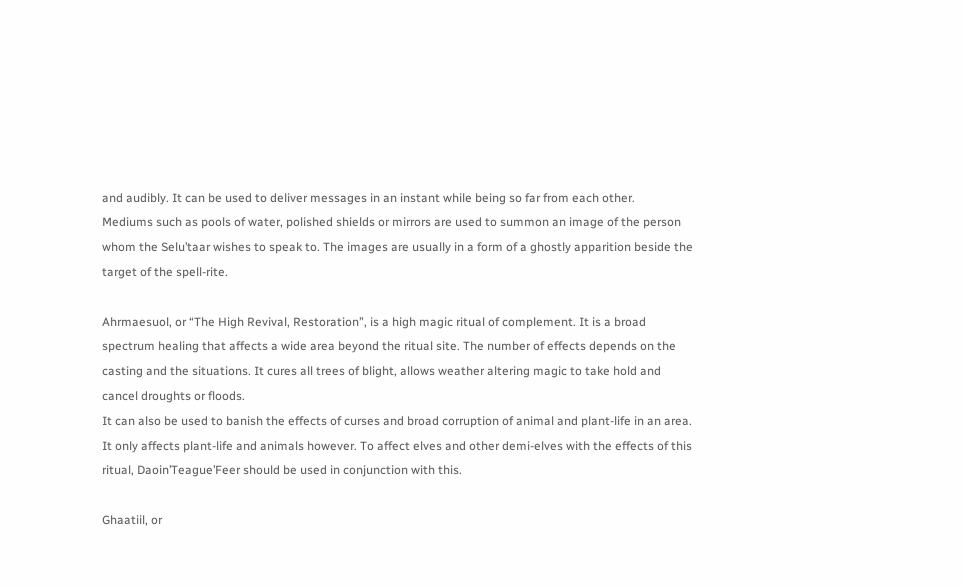and audibly. It can be used to deliver messages in an instant while being so far from each other.
Mediums such as pools of water, polished shields or mirrors are used to summon an image of the person whom the Selu’taar wishes to speak to. The images are usually in a form of a ghostly apparition beside the target of the spell-rite.

Ahrmaesuol, or “The High Revival, Restoration”, is a high magic ritual of complement. It is a broad spectrum healing that affects a wide area beyond the ritual site. The number of effects depends on the casting and the situations. It cures all trees of blight, allows weather altering magic to take hold and cancel droughts or floods.
It can also be used to banish the effects of curses and broad corruption of animal and plant-life in an area. It only affects plant-life and animals however. To affect elves and other demi-elves with the effects of this ritual, Daoin’Teague’Feer should be used in conjunction with this.

Ghaatiil, or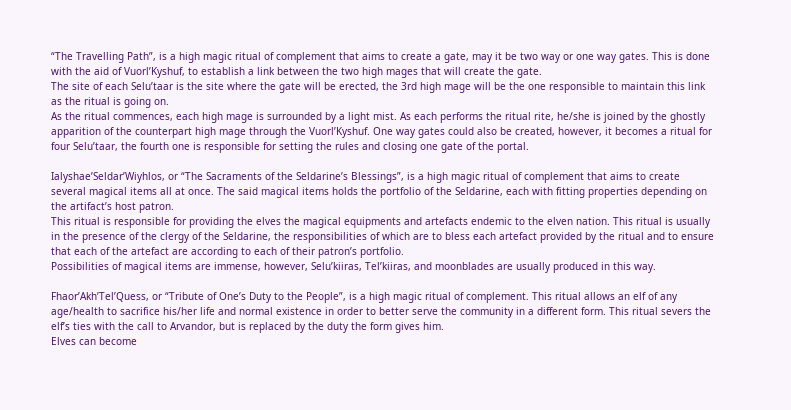“The Travelling Path”, is a high magic ritual of complement that aims to create a gate, may it be two way or one way gates. This is done with the aid of Vuorl’Kyshuf, to establish a link between the two high mages that will create the gate.
The site of each Selu’taar is the site where the gate will be erected, the 3rd high mage will be the one responsible to maintain this link as the ritual is going on.
As the ritual commences, each high mage is surrounded by a light mist. As each performs the ritual rite, he/she is joined by the ghostly apparition of the counterpart high mage through the Vuorl’Kyshuf. One way gates could also be created, however, it becomes a ritual for four Selu’taar, the fourth one is responsible for setting the rules and closing one gate of the portal.

Ialyshae’Seldar’Wiyhlos, or “The Sacraments of the Seldarine’s Blessings”, is a high magic ritual of complement that aims to create several magical items all at once. The said magical items holds the portfolio of the Seldarine, each with fitting properties depending on the artifact’s host patron.
This ritual is responsible for providing the elves the magical equipments and artefacts endemic to the elven nation. This ritual is usually in the presence of the clergy of the Seldarine, the responsibilities of which are to bless each artefact provided by the ritual and to ensure that each of the artefact are according to each of their patron’s portfolio.
Possibilities of magical items are immense, however, Selu’kiiras, Tel’kiiras, and moonblades are usually produced in this way.

Fhaor’Akh’Tel’Quess, or “Tribute of One’s Duty to the People”, is a high magic ritual of complement. This ritual allows an elf of any age/health to sacrifice his/her life and normal existence in order to better serve the community in a different form. This ritual severs the elf’s ties with the call to Arvandor, but is replaced by the duty the form gives him.
Elves can become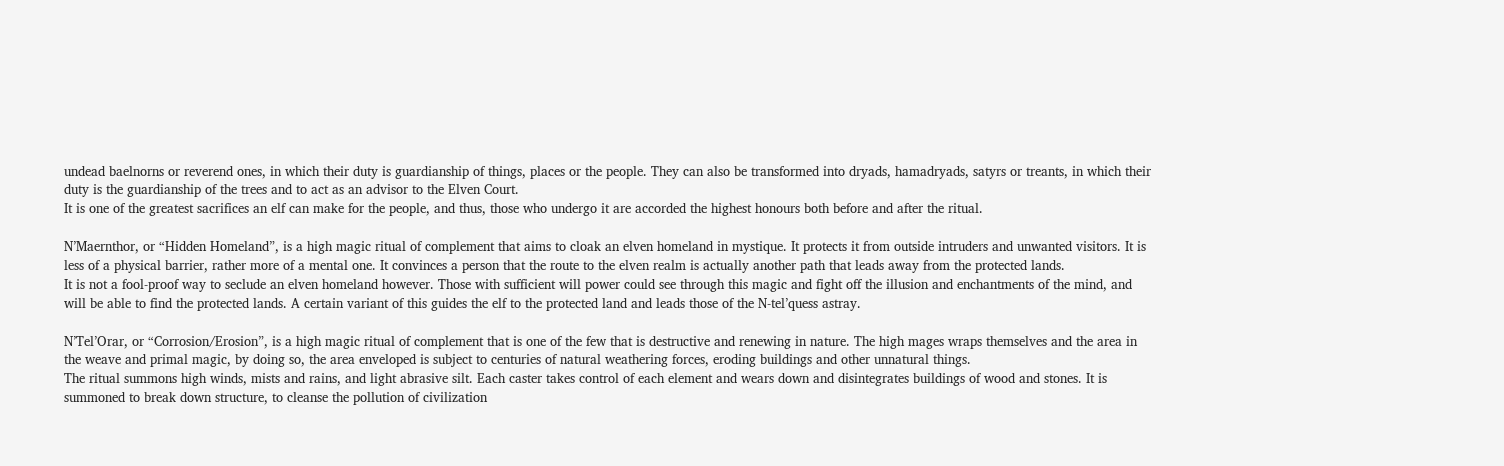undead baelnorns or reverend ones, in which their duty is guardianship of things, places or the people. They can also be transformed into dryads, hamadryads, satyrs or treants, in which their duty is the guardianship of the trees and to act as an advisor to the Elven Court.
It is one of the greatest sacrifices an elf can make for the people, and thus, those who undergo it are accorded the highest honours both before and after the ritual.

N’Maernthor, or “Hidden Homeland”, is a high magic ritual of complement that aims to cloak an elven homeland in mystique. It protects it from outside intruders and unwanted visitors. It is less of a physical barrier, rather more of a mental one. It convinces a person that the route to the elven realm is actually another path that leads away from the protected lands.
It is not a fool-proof way to seclude an elven homeland however. Those with sufficient will power could see through this magic and fight off the illusion and enchantments of the mind, and will be able to find the protected lands. A certain variant of this guides the elf to the protected land and leads those of the N-tel’quess astray.

N’Tel’Orar, or “Corrosion/Erosion”, is a high magic ritual of complement that is one of the few that is destructive and renewing in nature. The high mages wraps themselves and the area in the weave and primal magic, by doing so, the area enveloped is subject to centuries of natural weathering forces, eroding buildings and other unnatural things.
The ritual summons high winds, mists and rains, and light abrasive silt. Each caster takes control of each element and wears down and disintegrates buildings of wood and stones. It is summoned to break down structure, to cleanse the pollution of civilization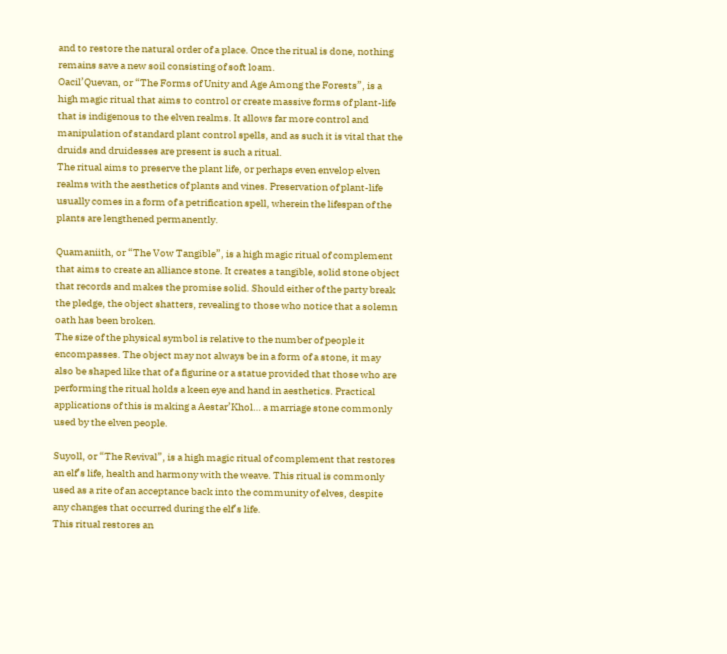and to restore the natural order of a place. Once the ritual is done, nothing remains save a new soil consisting of soft loam.
Oacil’Quevan, or “The Forms of Unity and Age Among the Forests”, is a high magic ritual that aims to control or create massive forms of plant-life that is indigenous to the elven realms. It allows far more control and manipulation of standard plant control spells, and as such it is vital that the druids and druidesses are present is such a ritual.
The ritual aims to preserve the plant life, or perhaps even envelop elven realms with the aesthetics of plants and vines. Preservation of plant-life usually comes in a form of a petrification spell, wherein the lifespan of the plants are lengthened permanently.

Quamaniith, or “The Vow Tangible”, is a high magic ritual of complement that aims to create an alliance stone. It creates a tangible, solid stone object that records and makes the promise solid. Should either of the party break the pledge, the object shatters, revealing to those who notice that a solemn oath has been broken.
The size of the physical symbol is relative to the number of people it encompasses. The object may not always be in a form of a stone, it may also be shaped like that of a figurine or a statue provided that those who are performing the ritual holds a keen eye and hand in aesthetics. Practical applications of this is making a Aestar’Khol… a marriage stone commonly used by the elven people.

Suyoll, or “The Revival”, is a high magic ritual of complement that restores an elf’s life, health and harmony with the weave. This ritual is commonly used as a rite of an acceptance back into the community of elves, despite any changes that occurred during the elf’s life.
This ritual restores an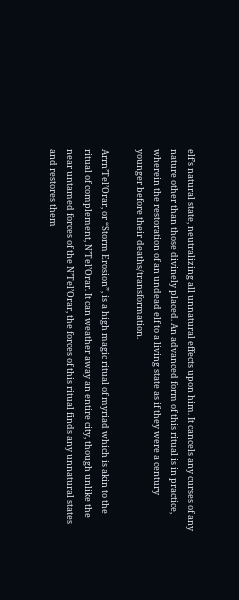elf’s natural state, neutralizing all unnatural effects upon him. It cancels any curses of any nature other than those divinely placed. An advanced form of this ritual is in practice, wherein the restoration of an undead elf to a living state as if they were a century younger before their deaths/transformation.

Arrn’Tel’Orar, or “Storm Erosion”, is a high magic ritual of myriad which is akin to the ritual of complement, N’Tel’Orar. It can weather away an entire city, though unlike the near untamed forces of the N’Tel’Orar, the forces of this ritual finds any unnatural states and restores them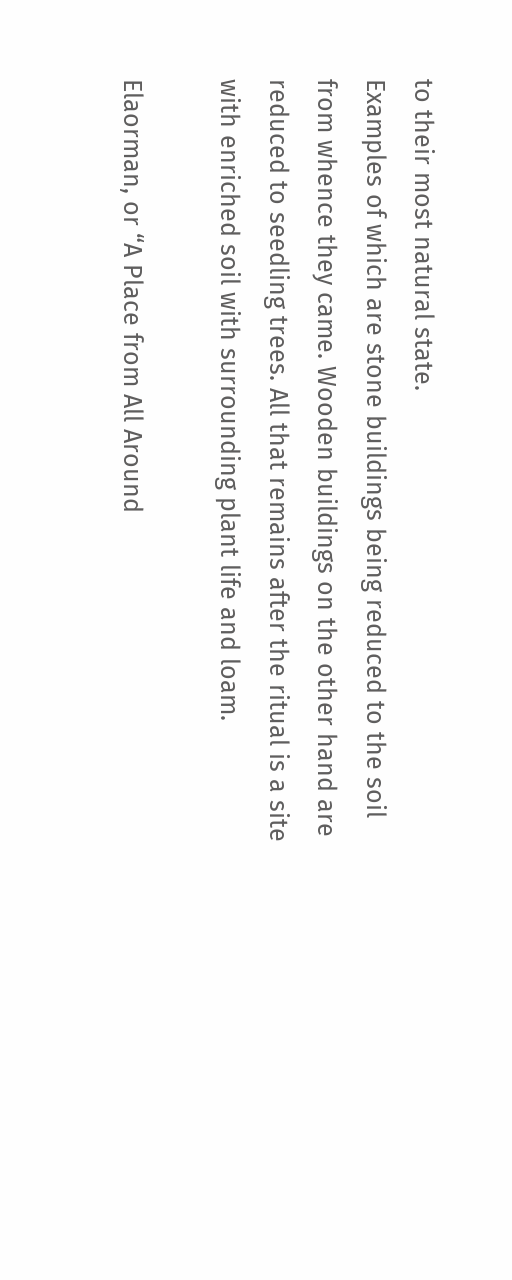to their most natural state.
Examples of which are stone buildings being reduced to the soil from whence they came. Wooden buildings on the other hand are reduced to seedling trees. All that remains after the ritual is a site with enriched soil with surrounding plant life and loam.

Elaorman, or “A Place from All Around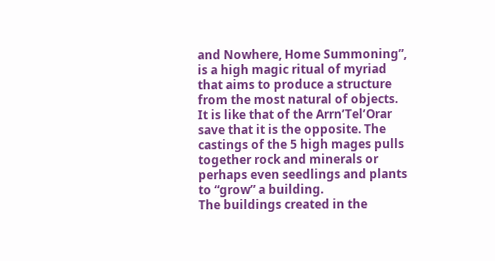and Nowhere, Home Summoning”, is a high magic ritual of myriad that aims to produce a structure from the most natural of objects. It is like that of the Arrn’Tel’Orar save that it is the opposite. The castings of the 5 high mages pulls together rock and minerals or perhaps even seedlings and plants to “grow” a building.
The buildings created in the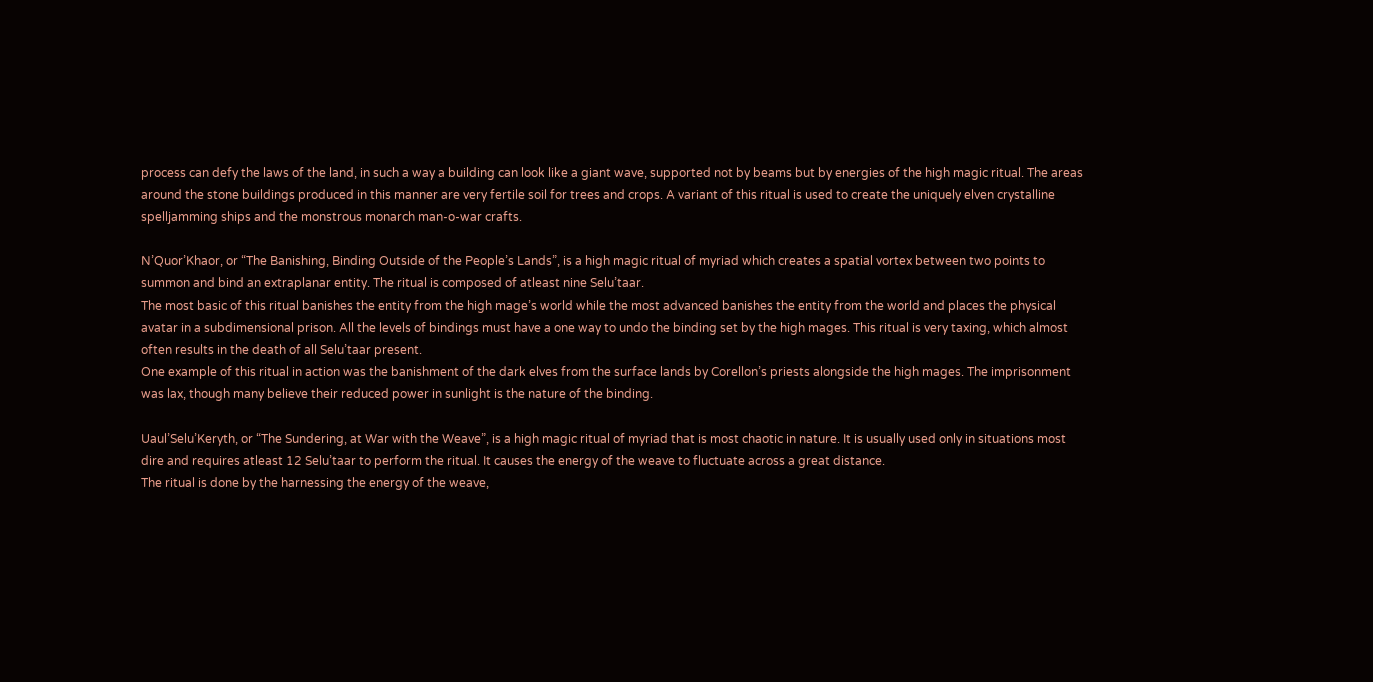process can defy the laws of the land, in such a way a building can look like a giant wave, supported not by beams but by energies of the high magic ritual. The areas around the stone buildings produced in this manner are very fertile soil for trees and crops. A variant of this ritual is used to create the uniquely elven crystalline spelljamming ships and the monstrous monarch man-o-war crafts.

N’Quor’Khaor, or “The Banishing, Binding Outside of the People’s Lands”, is a high magic ritual of myriad which creates a spatial vortex between two points to summon and bind an extraplanar entity. The ritual is composed of atleast nine Selu’taar.
The most basic of this ritual banishes the entity from the high mage’s world while the most advanced banishes the entity from the world and places the physical avatar in a subdimensional prison. All the levels of bindings must have a one way to undo the binding set by the high mages. This ritual is very taxing, which almost often results in the death of all Selu’taar present.
One example of this ritual in action was the banishment of the dark elves from the surface lands by Corellon’s priests alongside the high mages. The imprisonment was lax, though many believe their reduced power in sunlight is the nature of the binding.

Uaul’Selu’Keryth, or “The Sundering, at War with the Weave”, is a high magic ritual of myriad that is most chaotic in nature. It is usually used only in situations most dire and requires atleast 12 Selu’taar to perform the ritual. It causes the energy of the weave to fluctuate across a great distance.
The ritual is done by the harnessing the energy of the weave,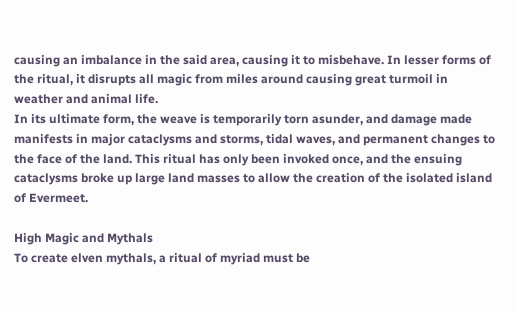causing an imbalance in the said area, causing it to misbehave. In lesser forms of the ritual, it disrupts all magic from miles around causing great turmoil in weather and animal life.
In its ultimate form, the weave is temporarily torn asunder, and damage made manifests in major cataclysms and storms, tidal waves, and permanent changes to the face of the land. This ritual has only been invoked once, and the ensuing cataclysms broke up large land masses to allow the creation of the isolated island of Evermeet.

High Magic and Mythals
To create elven mythals, a ritual of myriad must be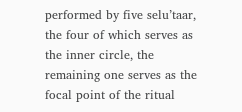performed by five selu’taar, the four of which serves as the inner circle, the remaining one serves as the focal point of the ritual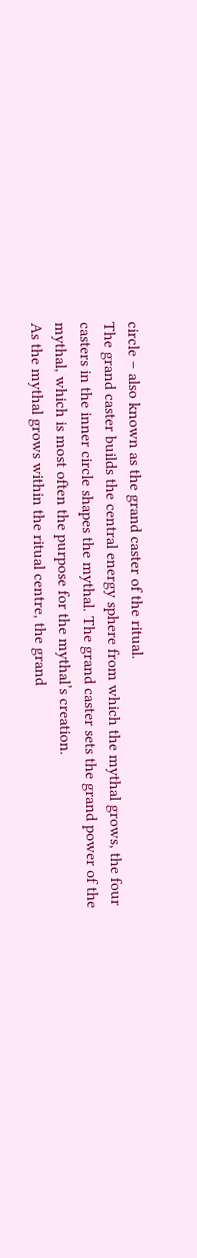circle – also known as the grand caster of the ritual.
The grand caster builds the central energy sphere from which the mythal grows, the four casters in the inner circle shapes the mythal. The grand caster sets the grand power of the mythal, which is most often the purpose for the mythal’s creation.
As the mythal grows within the ritual centre, the grand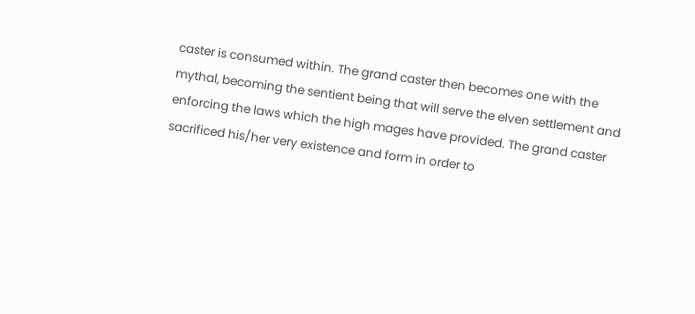caster is consumed within. The grand caster then becomes one with the mythal, becoming the sentient being that will serve the elven settlement and enforcing the laws which the high mages have provided. The grand caster sacrificed his/her very existence and form in order to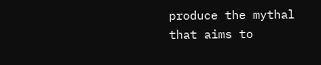produce the mythal that aims to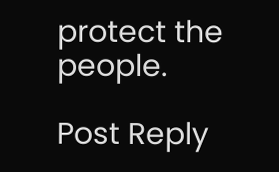protect the people.

Post Reply